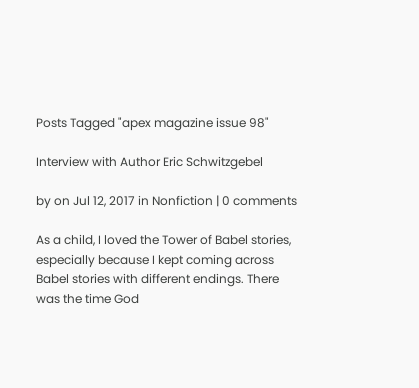Posts Tagged "apex magazine issue 98"

Interview with Author Eric Schwitzgebel

by on Jul 12, 2017 in Nonfiction | 0 comments

As a child, I loved the Tower of Babel stories, especially because I kept coming across Babel stories with different endings. There was the time God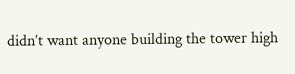didn’t want anyone building the tower high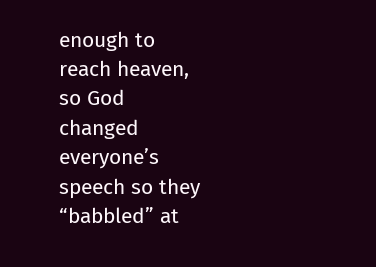enough to reach heaven, so God changed everyone’s speech so they “babbled” at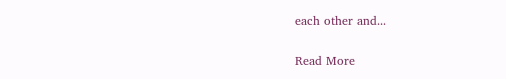each other and...

Read More